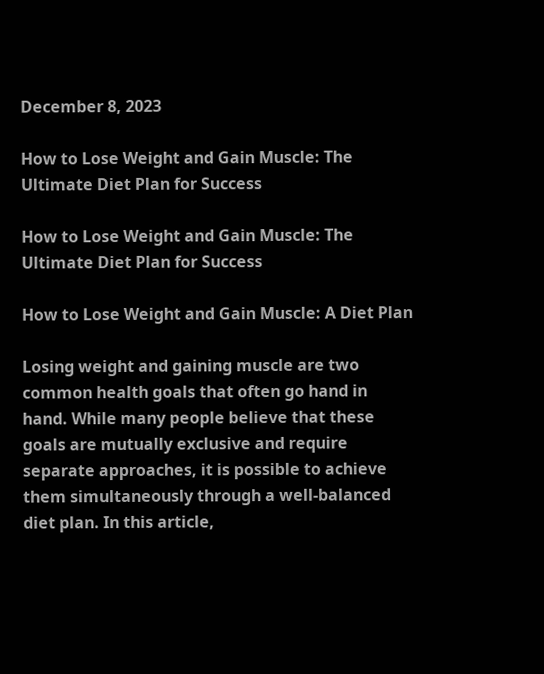December 8, 2023

How to Lose Weight and Gain Muscle: The Ultimate Diet Plan for Success

How to Lose Weight and Gain Muscle: The Ultimate Diet Plan for Success

How to Lose Weight and Gain Muscle: A Diet Plan

Losing weight and gaining muscle are two common health goals that often go hand in hand. While many people believe that these goals are mutually exclusive and require separate approaches, it is possible to achieve them simultaneously through a well-balanced diet plan. In this article,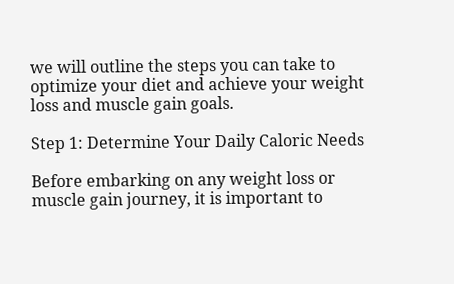we will outline the steps you can take to optimize your diet and achieve your weight loss and muscle gain goals.

Step 1: Determine Your Daily Caloric Needs

Before embarking on any weight loss or muscle gain journey, it is important to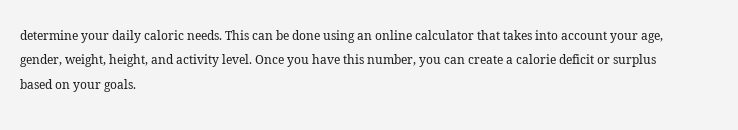determine your daily caloric needs. This can be done using an online calculator that takes into account your age, gender, weight, height, and activity level. Once you have this number, you can create a calorie deficit or surplus based on your goals.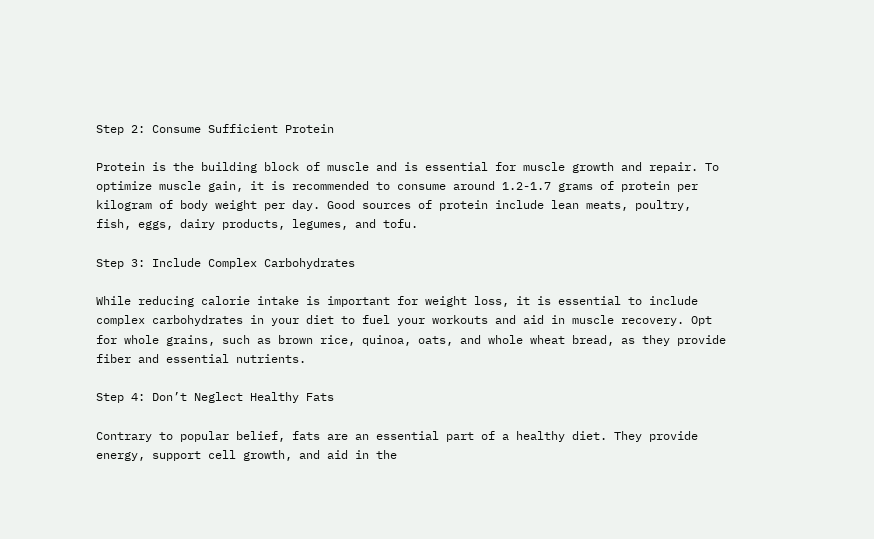Step 2: Consume Sufficient Protein

Protein is the building block of muscle and is essential for muscle growth and repair. To optimize muscle gain, it is recommended to consume around 1.2-1.7 grams of protein per kilogram of body weight per day. Good sources of protein include lean meats, poultry, fish, eggs, dairy products, legumes, and tofu.

Step 3: Include Complex Carbohydrates

While reducing calorie intake is important for weight loss, it is essential to include complex carbohydrates in your diet to fuel your workouts and aid in muscle recovery. Opt for whole grains, such as brown rice, quinoa, oats, and whole wheat bread, as they provide fiber and essential nutrients.

Step 4: Don’t Neglect Healthy Fats

Contrary to popular belief, fats are an essential part of a healthy diet. They provide energy, support cell growth, and aid in the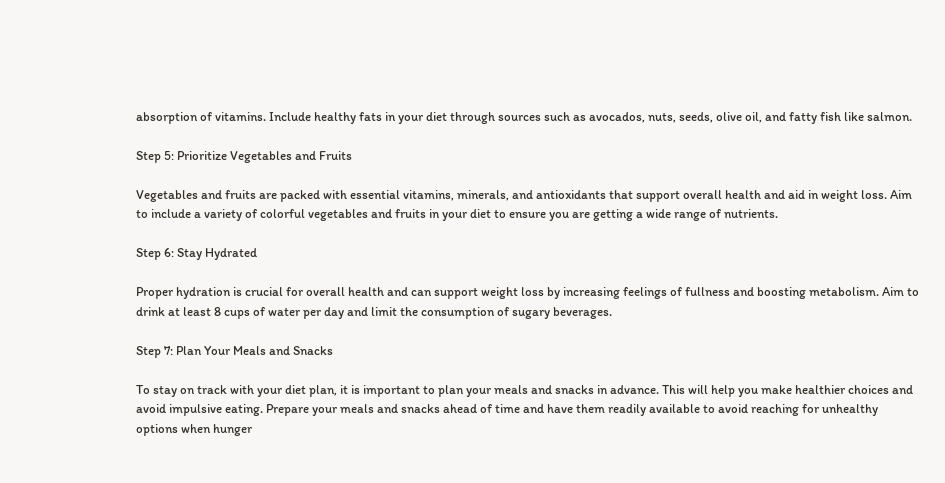absorption of vitamins. Include healthy fats in your diet through sources such as avocados, nuts, seeds, olive oil, and fatty fish like salmon.

Step 5: Prioritize Vegetables and Fruits

Vegetables and fruits are packed with essential vitamins, minerals, and antioxidants that support overall health and aid in weight loss. Aim to include a variety of colorful vegetables and fruits in your diet to ensure you are getting a wide range of nutrients.

Step 6: Stay Hydrated

Proper hydration is crucial for overall health and can support weight loss by increasing feelings of fullness and boosting metabolism. Aim to drink at least 8 cups of water per day and limit the consumption of sugary beverages.

Step 7: Plan Your Meals and Snacks

To stay on track with your diet plan, it is important to plan your meals and snacks in advance. This will help you make healthier choices and avoid impulsive eating. Prepare your meals and snacks ahead of time and have them readily available to avoid reaching for unhealthy options when hunger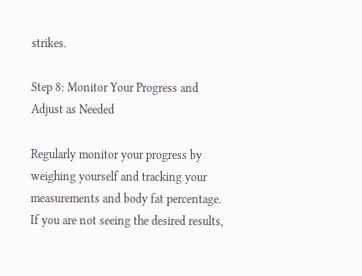strikes.

Step 8: Monitor Your Progress and Adjust as Needed

Regularly monitor your progress by weighing yourself and tracking your measurements and body fat percentage. If you are not seeing the desired results,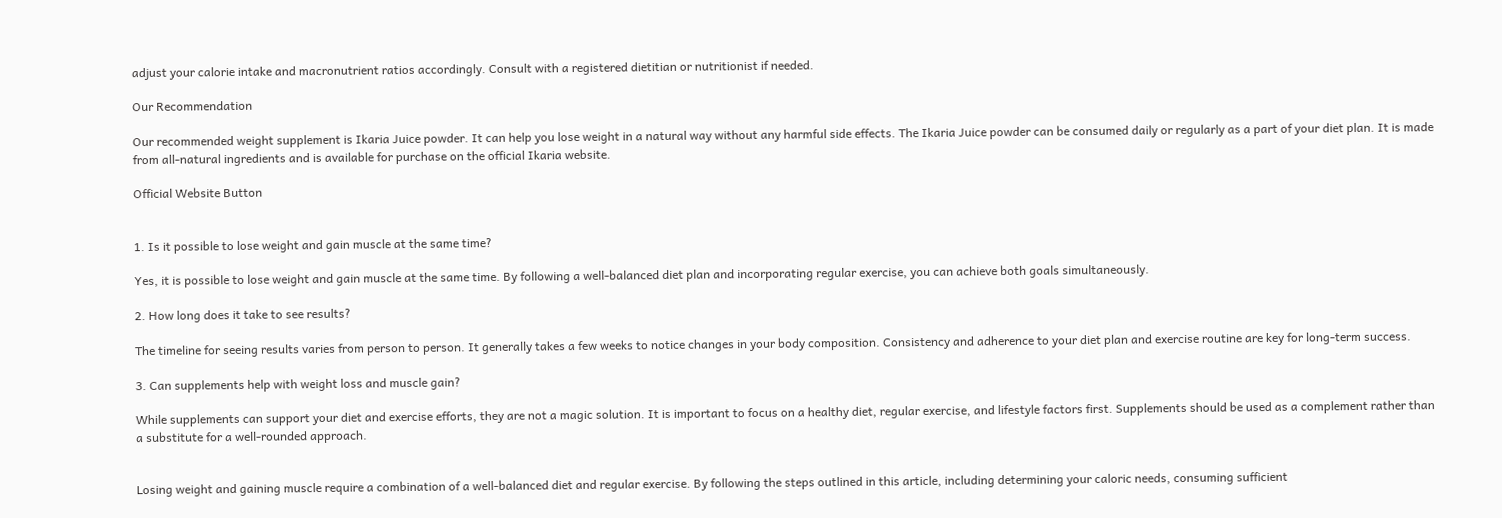adjust your calorie intake and macronutrient ratios accordingly. Consult with a registered dietitian or nutritionist if needed.

Our Recommendation

Our recommended weight supplement is Ikaria Juice powder. It can help you lose weight in a natural way without any harmful side effects. The Ikaria Juice powder can be consumed daily or regularly as a part of your diet plan. It is made from all-natural ingredients and is available for purchase on the official Ikaria website.

Official Website Button


1. Is it possible to lose weight and gain muscle at the same time?

Yes, it is possible to lose weight and gain muscle at the same time. By following a well-balanced diet plan and incorporating regular exercise, you can achieve both goals simultaneously.

2. How long does it take to see results?

The timeline for seeing results varies from person to person. It generally takes a few weeks to notice changes in your body composition. Consistency and adherence to your diet plan and exercise routine are key for long-term success.

3. Can supplements help with weight loss and muscle gain?

While supplements can support your diet and exercise efforts, they are not a magic solution. It is important to focus on a healthy diet, regular exercise, and lifestyle factors first. Supplements should be used as a complement rather than a substitute for a well-rounded approach.


Losing weight and gaining muscle require a combination of a well-balanced diet and regular exercise. By following the steps outlined in this article, including determining your caloric needs, consuming sufficient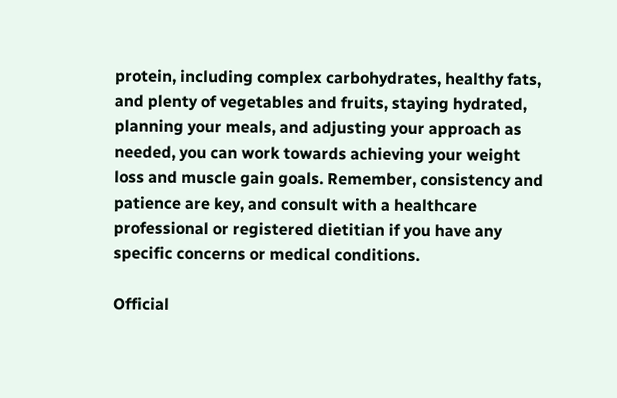protein, including complex carbohydrates, healthy fats, and plenty of vegetables and fruits, staying hydrated, planning your meals, and adjusting your approach as needed, you can work towards achieving your weight loss and muscle gain goals. Remember, consistency and patience are key, and consult with a healthcare professional or registered dietitian if you have any specific concerns or medical conditions.

Official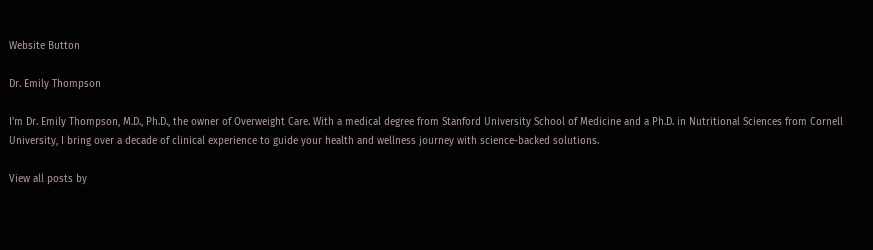Website Button

Dr. Emily Thompson

I'm Dr. Emily Thompson, M.D., Ph.D., the owner of Overweight Care. With a medical degree from Stanford University School of Medicine and a Ph.D. in Nutritional Sciences from Cornell University, I bring over a decade of clinical experience to guide your health and wellness journey with science-backed solutions.

View all posts by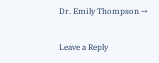Dr. Emily Thompson →

Leave a Reply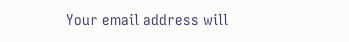Your email address will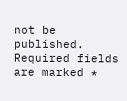not be published. Required fields are marked *